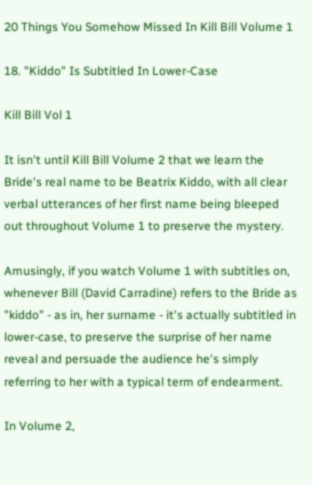20 Things You Somehow Missed In Kill Bill Volume 1

18. "Kiddo" Is Subtitled In Lower-Case

Kill Bill Vol 1

It isn't until Kill Bill Volume 2 that we learn the Bride's real name to be Beatrix Kiddo, with all clear verbal utterances of her first name being bleeped out throughout Volume 1 to preserve the mystery.

Amusingly, if you watch Volume 1 with subtitles on, whenever Bill (David Carradine) refers to the Bride as "kiddo" - as in, her surname - it's actually subtitled in lower-case, to preserve the surprise of her name reveal and persuade the audience he's simply referring to her with a typical term of endearment.

In Volume 2,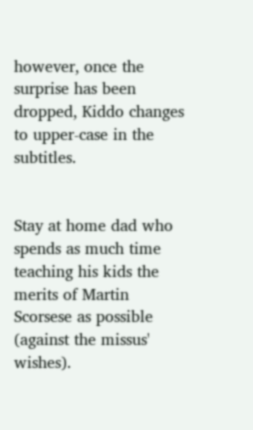however, once the surprise has been dropped, Kiddo changes to upper-case in the subtitles.


Stay at home dad who spends as much time teaching his kids the merits of Martin Scorsese as possible (against the missus' wishes).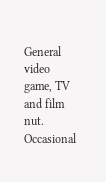General video game, TV and film nut. Occasional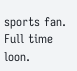sports fan. Full time loon.